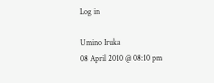Log in

Umino Iruka
08 April 2010 @ 08:10 pm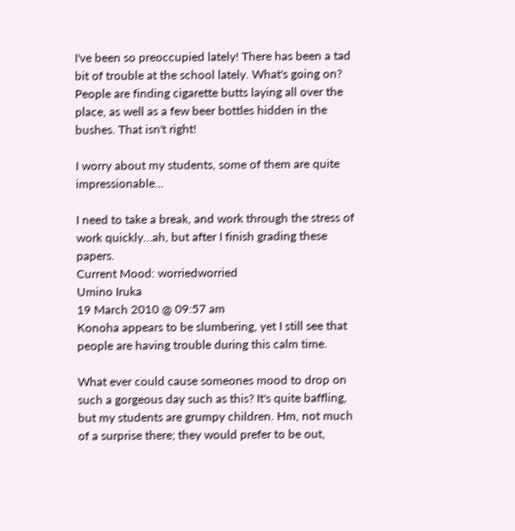I've been so preoccupied lately! There has been a tad bit of trouble at the school lately. What's going on? People are finding cigarette butts laying all over the place, as well as a few beer bottles hidden in the bushes. That isn't right!

I worry about my students, some of them are quite impressionable...

I need to take a break, and work through the stress of work quickly...ah, but after I finish grading these papers.
Current Mood: worriedworried
Umino Iruka
19 March 2010 @ 09:57 am
Konoha appears to be slumbering, yet I still see that people are having trouble during this calm time.

What ever could cause someones mood to drop on such a gorgeous day such as this? It's quite baffling, but my students are grumpy children. Hm, not much of a surprise there; they would prefer to be out,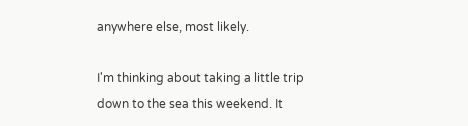anywhere else, most likely.

I'm thinking about taking a little trip down to the sea this weekend. It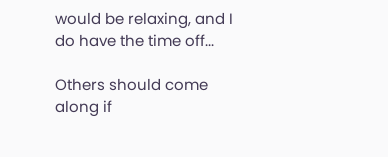would be relaxing, and I do have the time off...

Others should come along if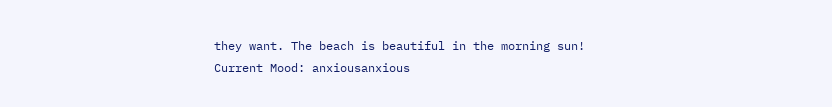they want. The beach is beautiful in the morning sun!
Current Mood: anxiousanxious